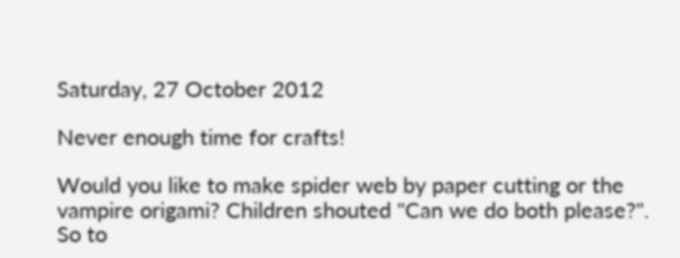Saturday, 27 October 2012

Never enough time for crafts!

Would you like to make spider web by paper cutting or the vampire origami? Children shouted "Can we do both please?".
So to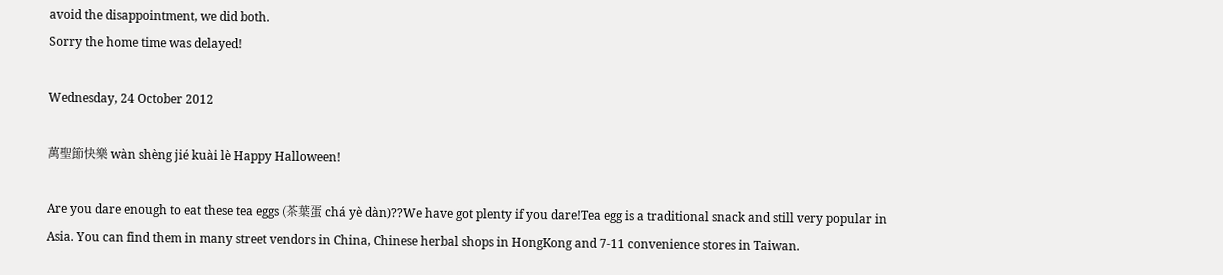avoid the disappointment, we did both.
Sorry the home time was delayed!

Wednesday, 24 October 2012

萬聖節快樂 wàn shèng jié kuài lè Happy Halloween!

Are you dare enough to eat these tea eggs (茶葉蛋 chá yè dàn)??We have got plenty if you dare!Tea egg is a traditional snack and still very popular in Asia. You can find them in many street vendors in China, Chinese herbal shops in HongKong and 7-11 convenience stores in Taiwan.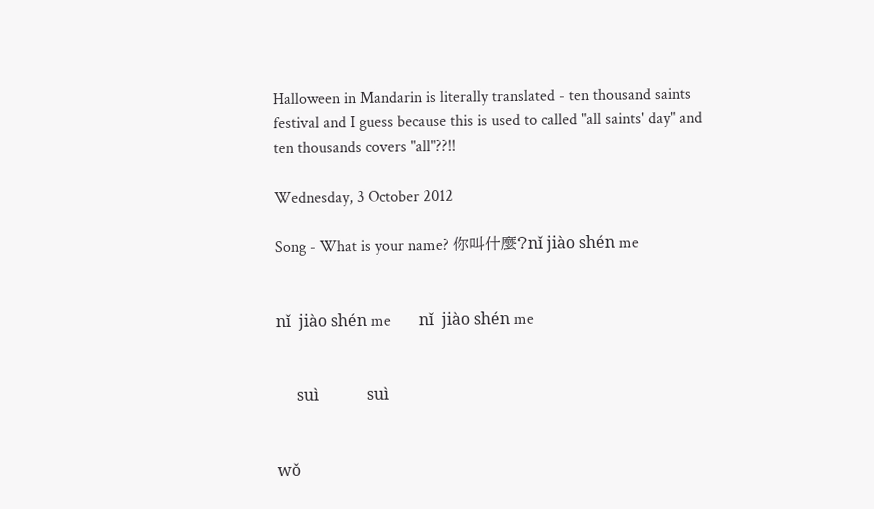Halloween in Mandarin is literally translated - ten thousand saints festival and I guess because this is used to called "all saints' day" and ten thousands covers "all"??!!

Wednesday, 3 October 2012

Song - What is your name? 你叫什麼?nǐ jiào shén me


nǐ  jiào shén me       nǐ  jiào shén me


     suì            suì


wǒ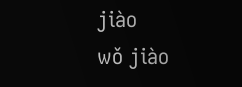jiào                    wǒ jiào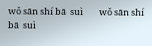wǒ sān shí bā  suì        wǒ sān shí bā  suì